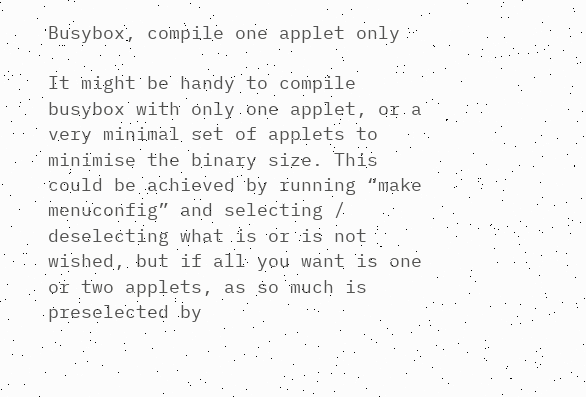Busybox, compile one applet only

It might be handy to compile busybox with only one applet, or a very minimal set of applets to minimise the binary size. This could be achieved by running “make menuconfig” and selecting / deselecting what is or is not wished, but if all you want is one or two applets, as so much is preselected by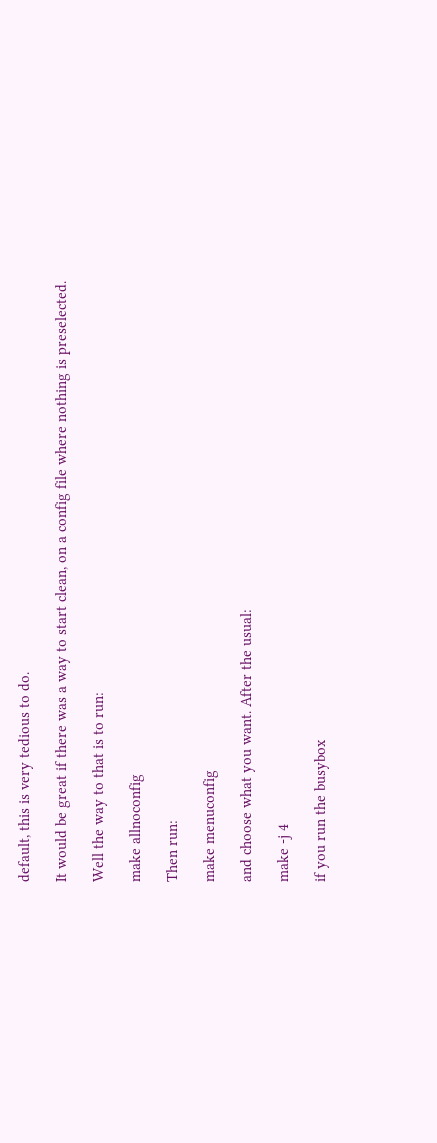default, this is very tedious to do.

It would be great if there was a way to start clean, on a config file where nothing is preselected.

Well the way to that is to run:

make allnoconfig

Then run:

make menuconfig

and choose what you want. After the usual:

make -j 4

if you run the busybox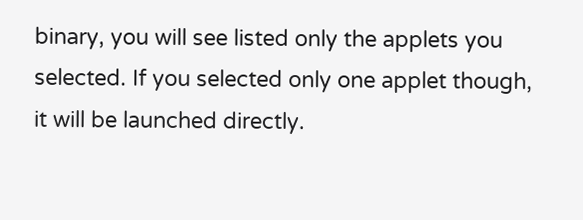binary, you will see listed only the applets you selected. If you selected only one applet though, it will be launched directly.